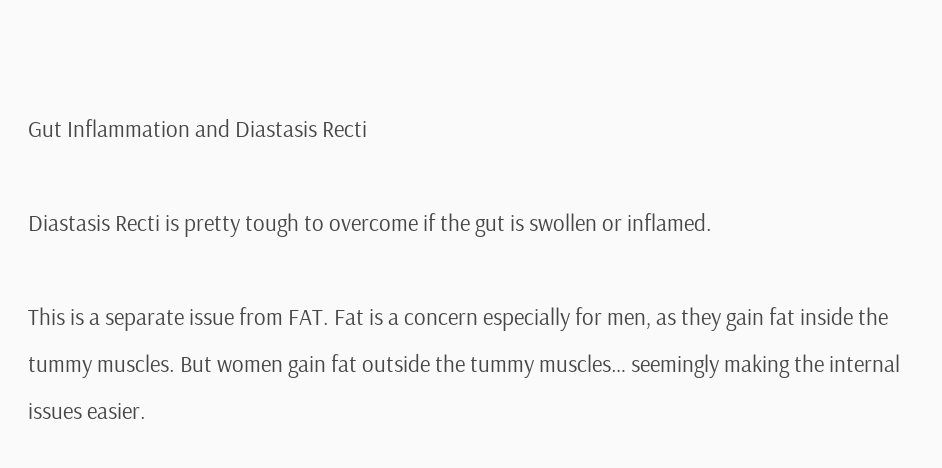Gut Inflammation and Diastasis Recti

Diastasis Recti is pretty tough to overcome if the gut is swollen or inflamed.

This is a separate issue from FAT. Fat is a concern especially for men, as they gain fat inside the tummy muscles. But women gain fat outside the tummy muscles… seemingly making the internal issues easier.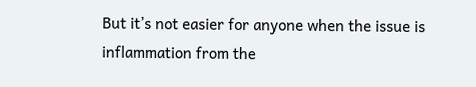But it’s not easier for anyone when the issue is inflammation from the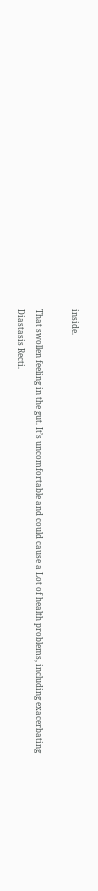inside.

That swollen feeling in the gut. It’s uncomfortable and could cause a Lot of health problems, including exacerbating Diastasis Recti.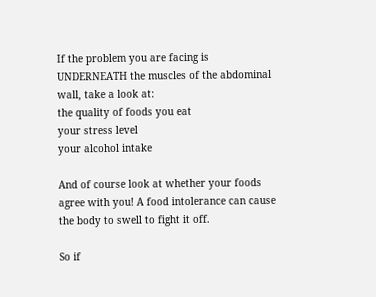If the problem you are facing is UNDERNEATH the muscles of the abdominal wall, take a look at:
the quality of foods you eat
your stress level
your alcohol intake

And of course look at whether your foods agree with you! A food intolerance can cause the body to swell to fight it off.

So if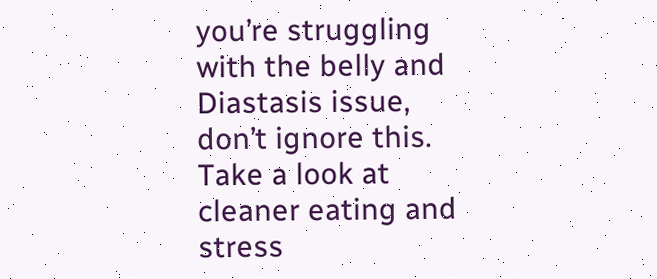you’re struggling with the belly and Diastasis issue, don’t ignore this. Take a look at cleaner eating and stress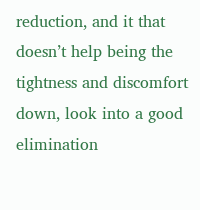reduction, and it that doesn’t help being the tightness and discomfort down, look into a good elimination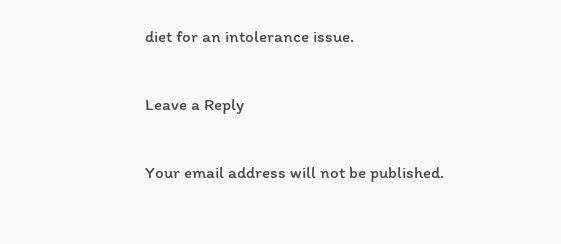diet for an intolerance issue.

Leave a Reply

Your email address will not be published.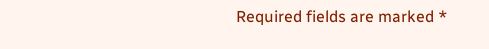Required fields are marked *